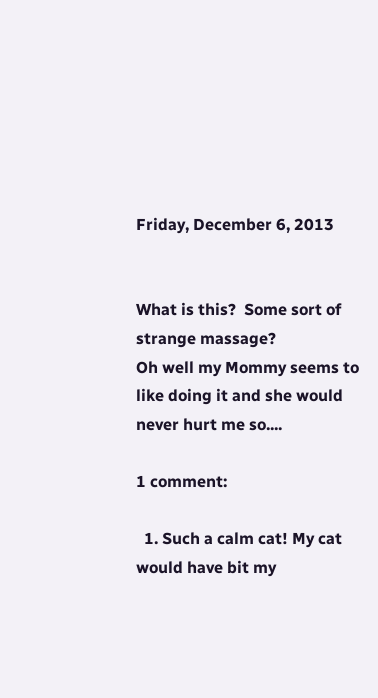Friday, December 6, 2013


What is this?  Some sort of strange massage?
Oh well my Mommy seems to like doing it and she would never hurt me so....

1 comment:

  1. Such a calm cat! My cat would have bit my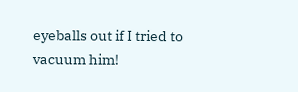eyeballs out if I tried to vacuum him!